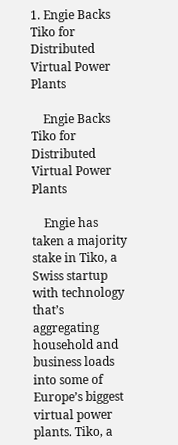1. Engie Backs Tiko for Distributed Virtual Power Plants

    Engie Backs Tiko for Distributed Virtual Power Plants

    Engie has taken a majority stake in Tiko, a Swiss startup with technology that’s aggregating household and business loads into some of Europe’s biggest virtual power plants. Tiko, a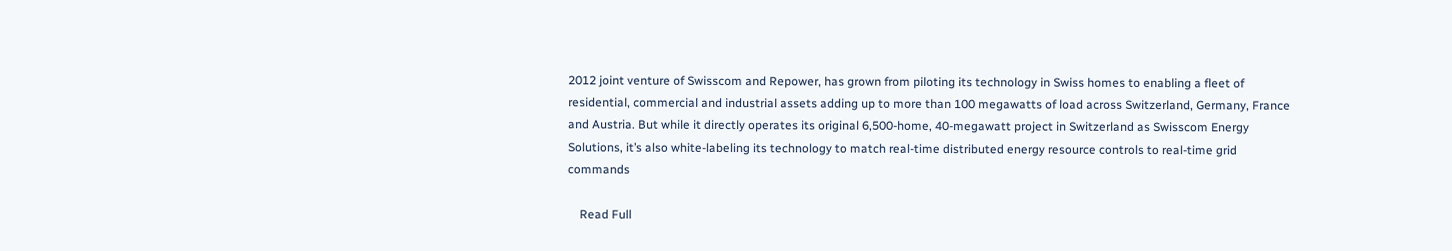2012 joint venture of Swisscom and Repower, has grown from piloting its technology in Swiss homes to enabling a fleet of residential, commercial and industrial assets adding up to more than 100 megawatts of load across Switzerland, Germany, France and Austria. But while it directly operates its original 6,500-home, 40-megawatt project in Switzerland as Swisscom Energy Solutions, it’s also white-labeling its technology to match real-time distributed energy resource controls to real-time grid commands

    Read Full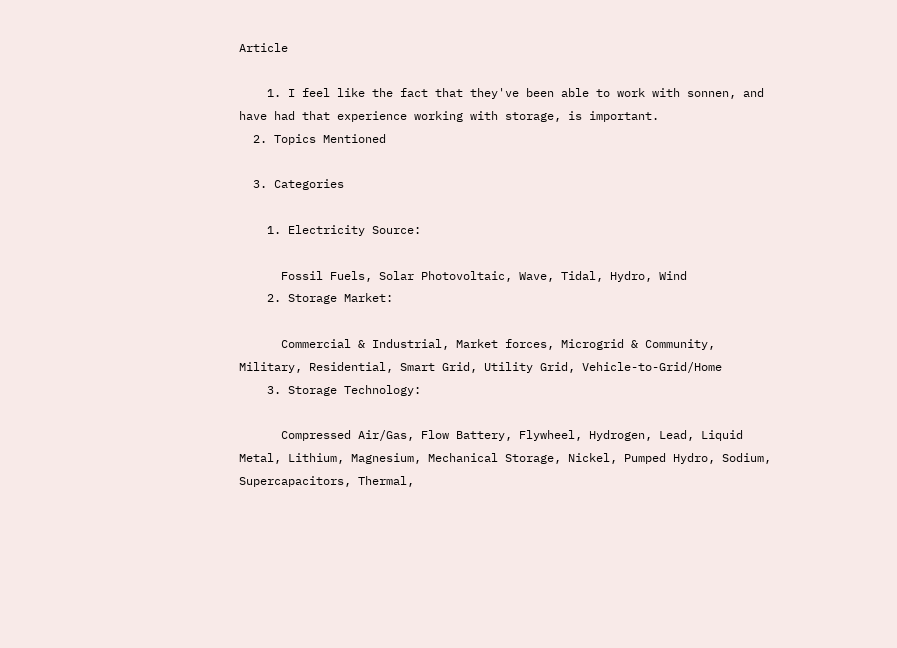Article

    1. I feel like the fact that they've been able to work with sonnen, and have had that experience working with storage, is important.
  2. Topics Mentioned

  3. Categories

    1. Electricity Source:

      Fossil Fuels, Solar Photovoltaic, Wave, Tidal, Hydro, Wind
    2. Storage Market:

      Commercial & Industrial, Market forces, Microgrid & Community, Military, Residential, Smart Grid, Utility Grid, Vehicle-to-Grid/Home
    3. Storage Technology:

      Compressed Air/Gas, Flow Battery, Flywheel, Hydrogen, Lead, Liquid Metal, Lithium, Magnesium, Mechanical Storage, Nickel, Pumped Hydro, Sodium, Supercapacitors, Thermal,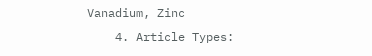Vanadium, Zinc
    4. Article Types: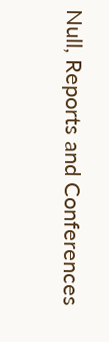Null, Reports and Conferences